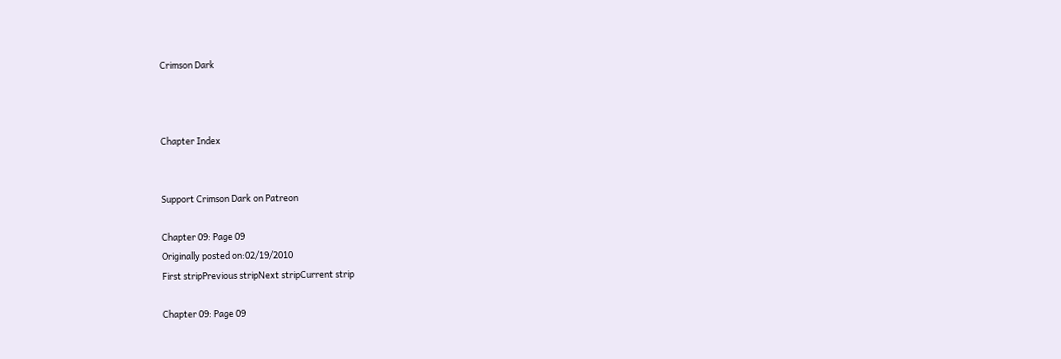Crimson Dark



Chapter Index


Support Crimson Dark on Patreon

Chapter 09: Page 09
Originally posted on:02/19/2010
First stripPrevious stripNext stripCurrent strip

Chapter 09: Page 09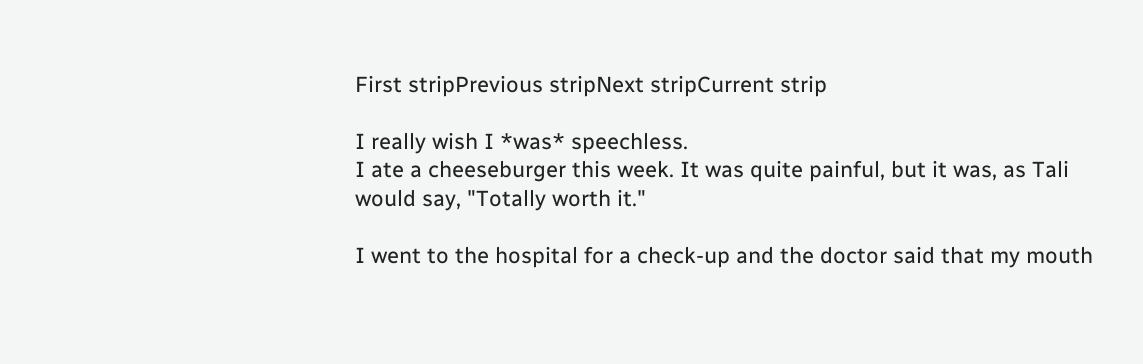First stripPrevious stripNext stripCurrent strip

I really wish I *was* speechless.
I ate a cheeseburger this week. It was quite painful, but it was, as Tali would say, "Totally worth it."

I went to the hospital for a check-up and the doctor said that my mouth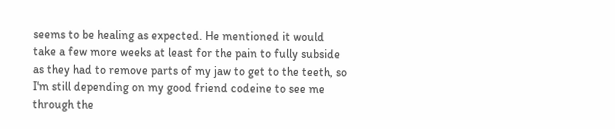seems to be healing as expected. He mentioned it would take a few more weeks at least for the pain to fully subside as they had to remove parts of my jaw to get to the teeth, so I'm still depending on my good friend codeine to see me through the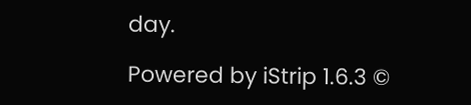day.

Powered by iStrip 1.6.3 ©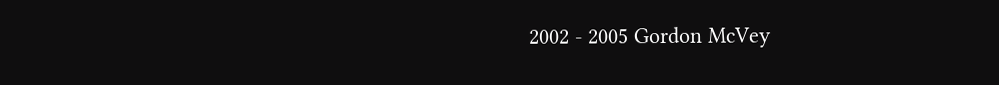2002 - 2005 Gordon McVey